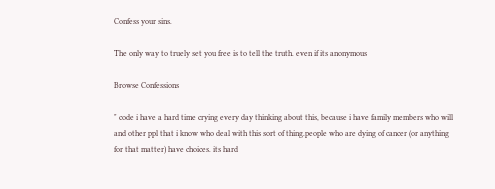Confess your sins.

The only way to truely set you free is to tell the truth. even if its anonymous

Browse Confessions

" code i have a hard time crying every day thinking about this, because i have family members who will and other ppl that i know who deal with this sort of thing.people who are dying of cancer (or anything for that matter) have choices. its hard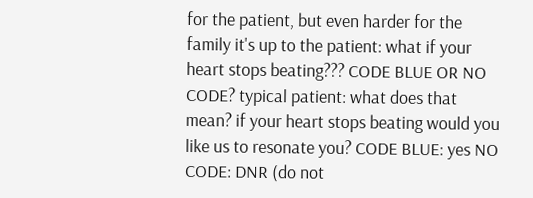for the patient, but even harder for the family it's up to the patient: what if your heart stops beating??? CODE BLUE OR NO CODE? typical patient: what does that mean? if your heart stops beating would you like us to resonate you? CODE BLUE: yes NO CODE: DNR (do not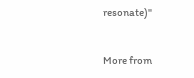resonate)"


More from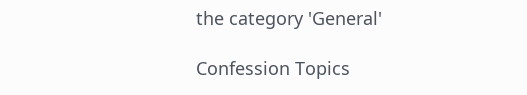the category 'General'

Confession Topics